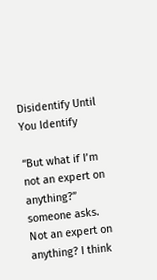Disidentify Until You Identify

“But what if I’m not an expert on anything?” someone asks. Not an expert on anything? I think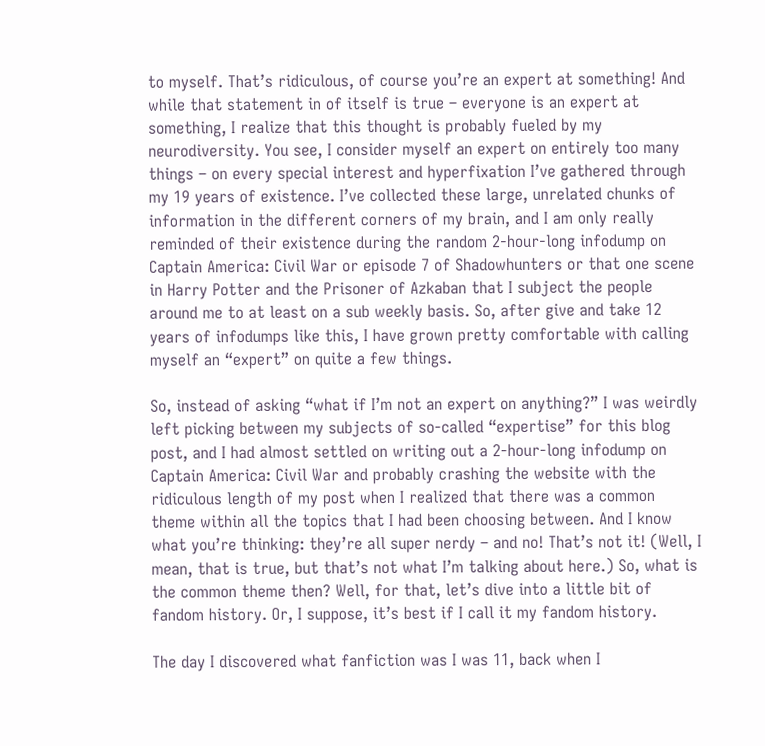to myself. That’s ridiculous, of course you’re an expert at something! And while that statement in of itself is true – everyone is an expert at something, I realize that this thought is probably fueled by my neurodiversity. You see, I consider myself an expert on entirely too many things – on every special interest and hyperfixation I’ve gathered through my 19 years of existence. I’ve collected these large, unrelated chunks of information in the different corners of my brain, and I am only really reminded of their existence during the random 2-hour-long infodump on Captain America: Civil War or episode 7 of Shadowhunters or that one scene in Harry Potter and the Prisoner of Azkaban that I subject the people around me to at least on a sub weekly basis. So, after give and take 12 years of infodumps like this, I have grown pretty comfortable with calling myself an “expert” on quite a few things.

So, instead of asking “what if I’m not an expert on anything?” I was weirdly left picking between my subjects of so-called “expertise” for this blog post, and I had almost settled on writing out a 2-hour-long infodump on Captain America: Civil War and probably crashing the website with the ridiculous length of my post when I realized that there was a common theme within all the topics that I had been choosing between. And I know what you’re thinking: they’re all super nerdy – and no! That’s not it! (Well, I mean, that is true, but that’s not what I’m talking about here.) So, what is the common theme then? Well, for that, let’s dive into a little bit of fandom history. Or, I suppose, it’s best if I call it my fandom history.

The day I discovered what fanfiction was I was 11, back when I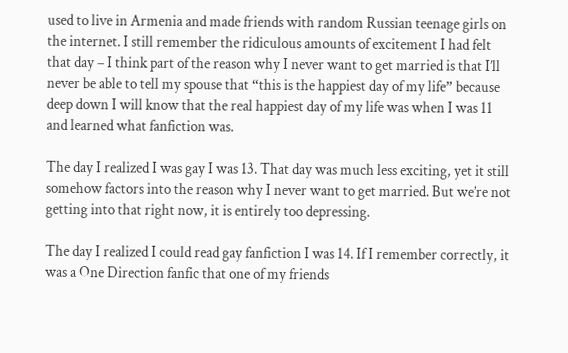used to live in Armenia and made friends with random Russian teenage girls on the internet. I still remember the ridiculous amounts of excitement I had felt that day – I think part of the reason why I never want to get married is that I’ll never be able to tell my spouse that “this is the happiest day of my life” because deep down I will know that the real happiest day of my life was when I was 11 and learned what fanfiction was.

The day I realized I was gay I was 13. That day was much less exciting, yet it still somehow factors into the reason why I never want to get married. But we’re not getting into that right now, it is entirely too depressing.

The day I realized I could read gay fanfiction I was 14. If I remember correctly, it was a One Direction fanfic that one of my friends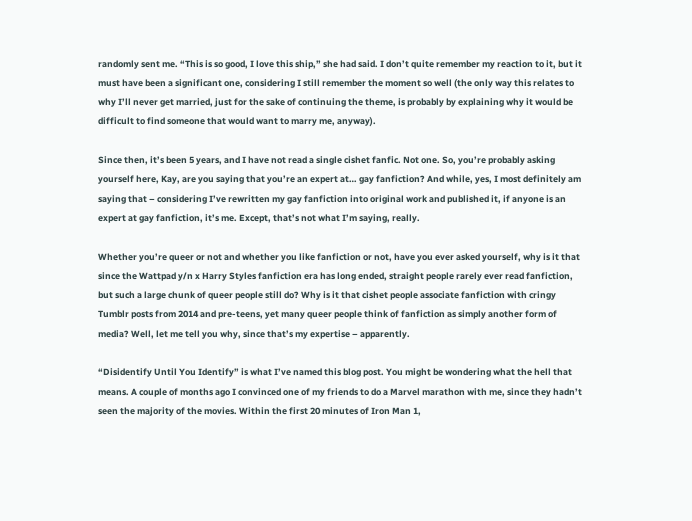randomly sent me. “This is so good, I love this ship,” she had said. I don’t quite remember my reaction to it, but it must have been a significant one, considering I still remember the moment so well (the only way this relates to why I’ll never get married, just for the sake of continuing the theme, is probably by explaining why it would be difficult to find someone that would want to marry me, anyway).

Since then, it’s been 5 years, and I have not read a single cishet fanfic. Not one. So, you’re probably asking yourself here, Kay, are you saying that you’re an expert at… gay fanfiction? And while, yes, I most definitely am saying that – considering I’ve rewritten my gay fanfiction into original work and published it, if anyone is an expert at gay fanfiction, it’s me. Except, that’s not what I’m saying, really.

Whether you’re queer or not and whether you like fanfiction or not, have you ever asked yourself, why is it that since the Wattpad y/n x Harry Styles fanfiction era has long ended, straight people rarely ever read fanfiction, but such a large chunk of queer people still do? Why is it that cishet people associate fanfiction with cringy Tumblr posts from 2014 and pre-teens, yet many queer people think of fanfiction as simply another form of media? Well, let me tell you why, since that’s my expertise – apparently.

“Disidentify Until You Identify” is what I’ve named this blog post. You might be wondering what the hell that means. A couple of months ago I convinced one of my friends to do a Marvel marathon with me, since they hadn’t seen the majority of the movies. Within the first 20 minutes of Iron Man 1,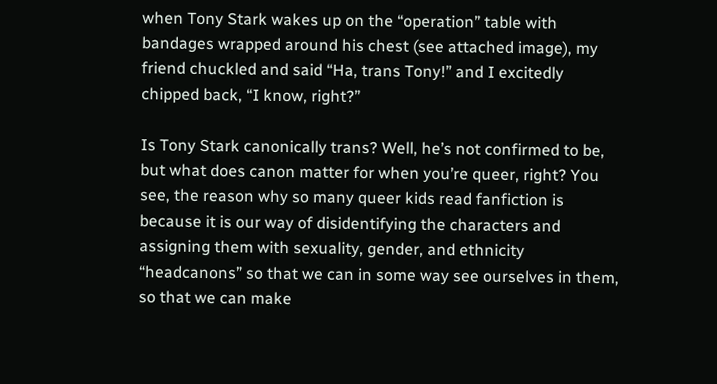when Tony Stark wakes up on the “operation” table with bandages wrapped around his chest (see attached image), my friend chuckled and said “Ha, trans Tony!” and I excitedly chipped back, “I know, right?”

Is Tony Stark canonically trans? Well, he’s not confirmed to be, but what does canon matter for when you’re queer, right? You see, the reason why so many queer kids read fanfiction is because it is our way of disidentifying the characters and assigning them with sexuality, gender, and ethnicity “headcanons” so that we can in some way see ourselves in them, so that we can make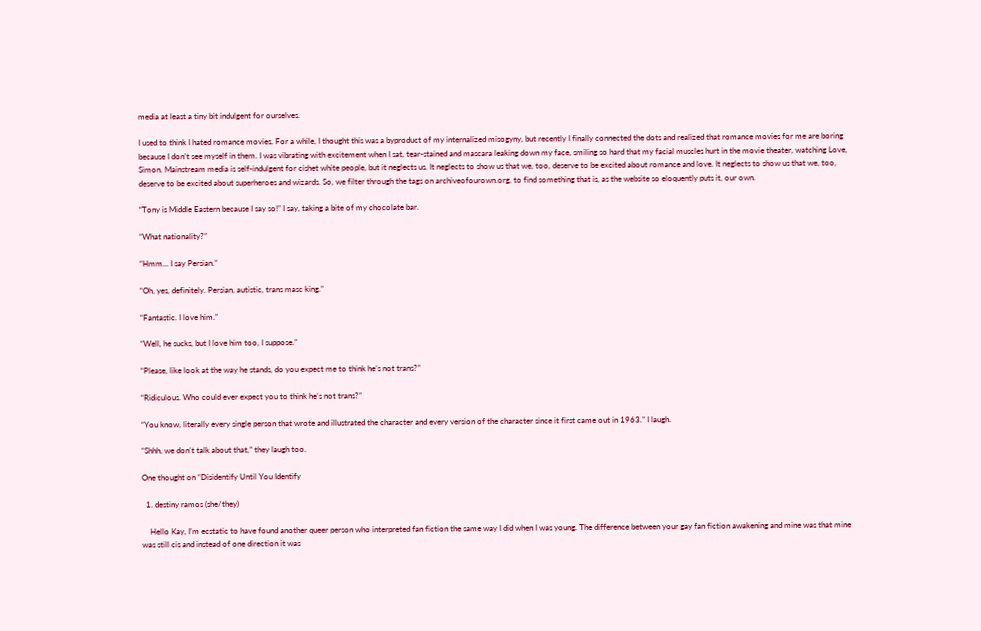media at least a tiny bit indulgent for ourselves.

I used to think I hated romance movies. For a while, I thought this was a byproduct of my internalized misogyny, but recently I finally connected the dots and realized that romance movies for me are boring because I don’t see myself in them. I was vibrating with excitement when I sat, tear-stained and mascara leaking down my face, smiling so hard that my facial muscles hurt in the movie theater, watching Love, Simon. Mainstream media is self-indulgent for cishet white people, but it neglects us. It neglects to show us that we, too, deserve to be excited about romance and love. It neglects to show us that we, too, deserve to be excited about superheroes and wizards. So, we filter through the tags on archiveofourown.org, to find something that is, as the website so eloquently puts it, our own.

“Tony is Middle Eastern because I say so!” I say, taking a bite of my chocolate bar.

“What nationality?”

“Hmm… I say Persian.”

“Oh, yes, definitely. Persian, autistic, trans masc king.”

“Fantastic. I love him.”

“Well, he sucks, but I love him too, I suppose.”

“Please, like look at the way he stands, do you expect me to think he’s not trans?”

“Ridiculous. Who could ever expect you to think he’s not trans?”

“You know, literally every single person that wrote and illustrated the character and every version of the character since it first came out in 1963.” I laugh.

“Shhh, we don’t talk about that,” they laugh too.

One thought on “Disidentify Until You Identify

  1. destiny ramos (she/they)

    Hello Kay, I’m ecstatic to have found another queer person who interpreted fan fiction the same way I did when I was young. The difference between your gay fan fiction awakening and mine was that mine was still cis and instead of one direction it was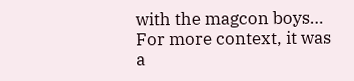with the magcon boys… For more context, it was a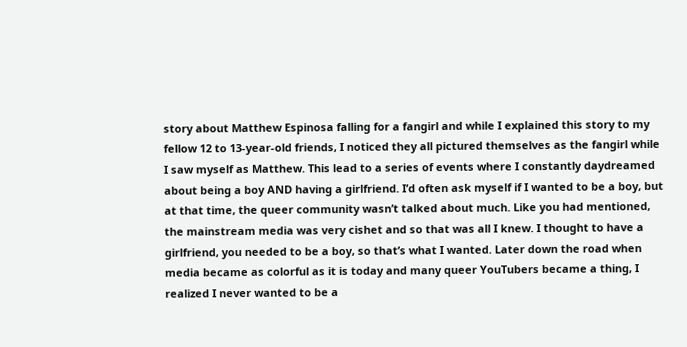story about Matthew Espinosa falling for a fangirl and while I explained this story to my fellow 12 to 13-year-old friends, I noticed they all pictured themselves as the fangirl while I saw myself as Matthew. This lead to a series of events where I constantly daydreamed about being a boy AND having a girlfriend. I’d often ask myself if I wanted to be a boy, but at that time, the queer community wasn’t talked about much. Like you had mentioned, the mainstream media was very cishet and so that was all I knew. I thought to have a girlfriend, you needed to be a boy, so that’s what I wanted. Later down the road when media became as colorful as it is today and many queer YouTubers became a thing, I realized I never wanted to be a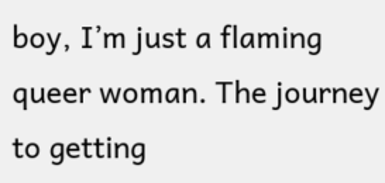boy, I’m just a flaming queer woman. The journey to getting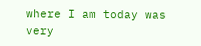where I am today was very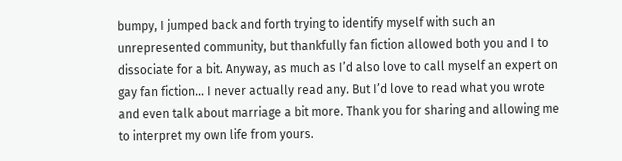bumpy, I jumped back and forth trying to identify myself with such an unrepresented community, but thankfully fan fiction allowed both you and I to dissociate for a bit. Anyway, as much as I’d also love to call myself an expert on gay fan fiction… I never actually read any. But I’d love to read what you wrote and even talk about marriage a bit more. Thank you for sharing and allowing me to interpret my own life from yours.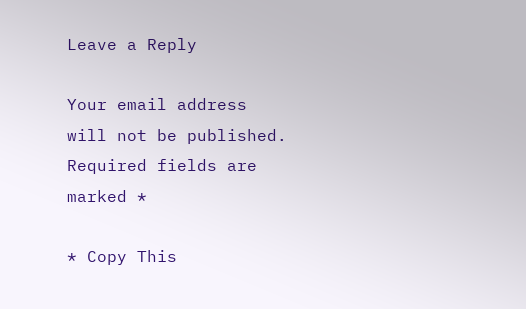Leave a Reply

Your email address will not be published. Required fields are marked *

* Copy This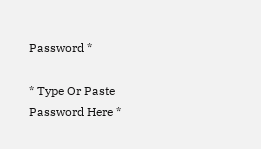Password *

* Type Or Paste Password Here *